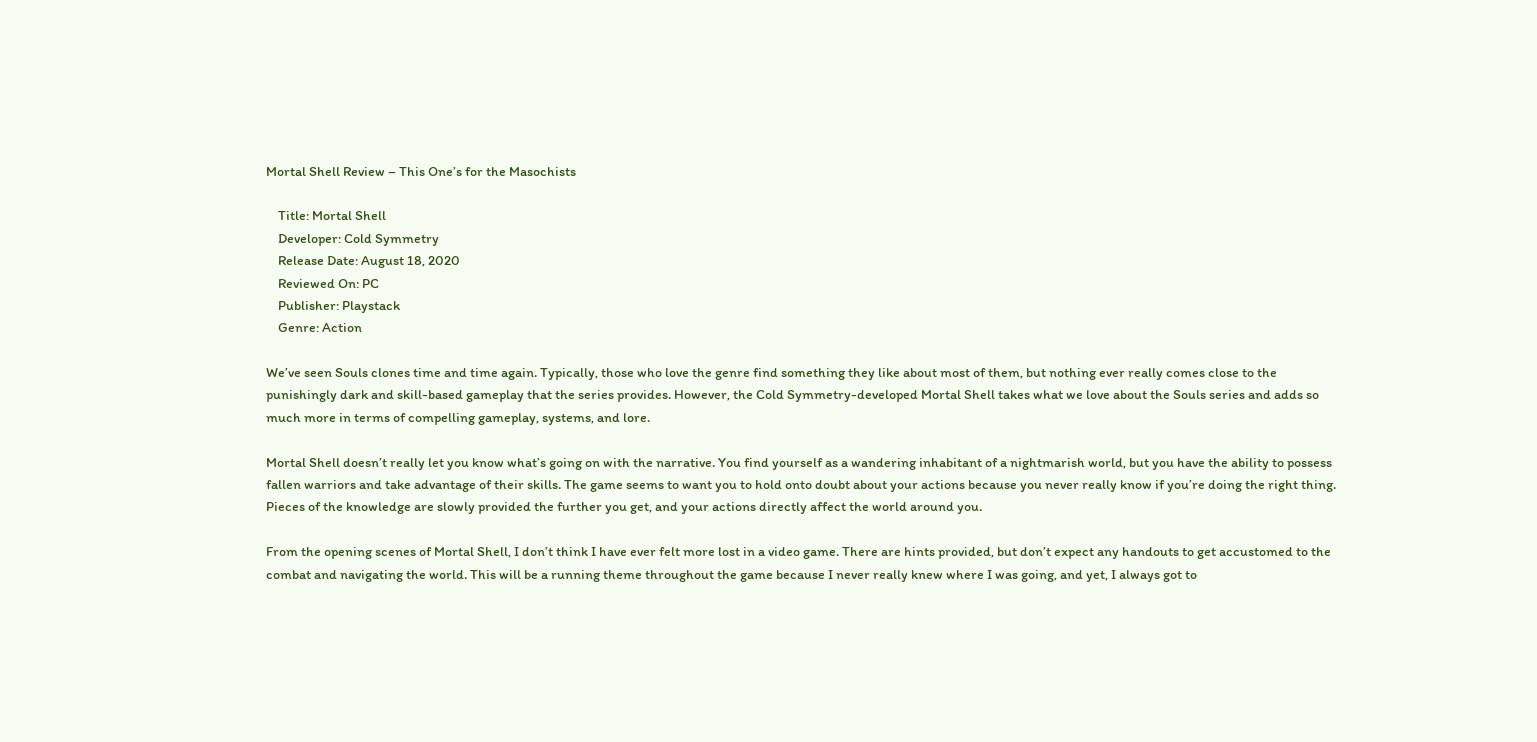Mortal Shell Review – This One’s for the Masochists

    Title: Mortal Shell
    Developer: Cold Symmetry
    Release Date: August 18, 2020
    Reviewed On: PC
    Publisher: Playstack
    Genre: Action

We’ve seen Souls clones time and time again. Typically, those who love the genre find something they like about most of them, but nothing ever really comes close to the punishingly dark and skill-based gameplay that the series provides. However, the Cold Symmetry-developed Mortal Shell takes what we love about the Souls series and adds so much more in terms of compelling gameplay, systems, and lore.

Mortal Shell doesn’t really let you know what’s going on with the narrative. You find yourself as a wandering inhabitant of a nightmarish world, but you have the ability to possess fallen warriors and take advantage of their skills. The game seems to want you to hold onto doubt about your actions because you never really know if you’re doing the right thing. Pieces of the knowledge are slowly provided the further you get, and your actions directly affect the world around you.

From the opening scenes of Mortal Shell, I don’t think I have ever felt more lost in a video game. There are hints provided, but don’t expect any handouts to get accustomed to the combat and navigating the world. This will be a running theme throughout the game because I never really knew where I was going, and yet, I always got to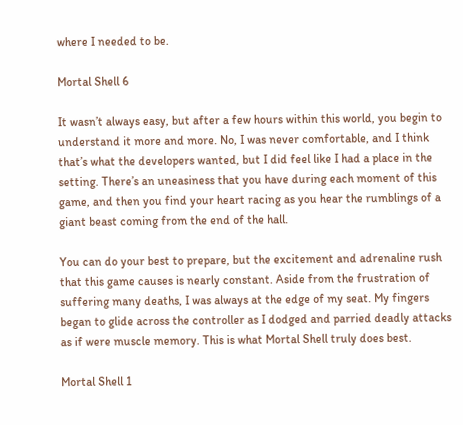where I needed to be.

Mortal Shell 6

It wasn’t always easy, but after a few hours within this world, you begin to understand it more and more. No, I was never comfortable, and I think that’s what the developers wanted, but I did feel like I had a place in the setting. There’s an uneasiness that you have during each moment of this game, and then you find your heart racing as you hear the rumblings of a giant beast coming from the end of the hall.

You can do your best to prepare, but the excitement and adrenaline rush that this game causes is nearly constant. Aside from the frustration of suffering many deaths, I was always at the edge of my seat. My fingers began to glide across the controller as I dodged and parried deadly attacks as if were muscle memory. This is what Mortal Shell truly does best.

Mortal Shell 1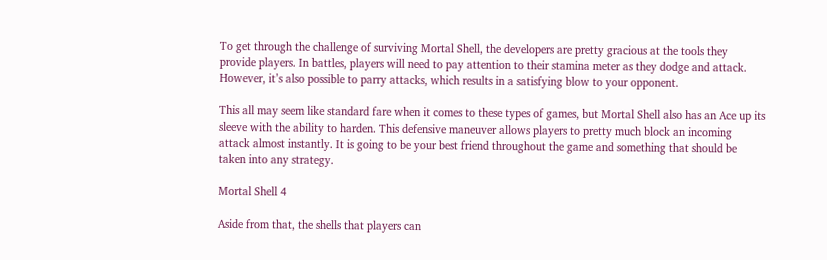To get through the challenge of surviving Mortal Shell, the developers are pretty gracious at the tools they provide players. In battles, players will need to pay attention to their stamina meter as they dodge and attack. However, it’s also possible to parry attacks, which results in a satisfying blow to your opponent.

This all may seem like standard fare when it comes to these types of games, but Mortal Shell also has an Ace up its sleeve with the ability to harden. This defensive maneuver allows players to pretty much block an incoming attack almost instantly. It is going to be your best friend throughout the game and something that should be taken into any strategy.

Mortal Shell 4

Aside from that, the shells that players can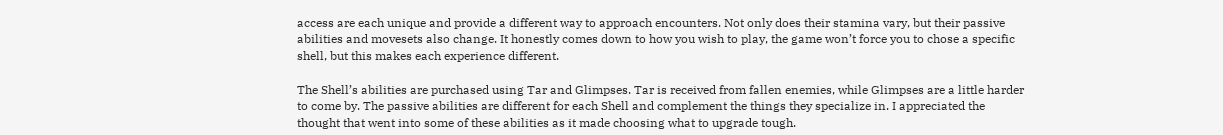access are each unique and provide a different way to approach encounters. Not only does their stamina vary, but their passive abilities and movesets also change. It honestly comes down to how you wish to play, the game won’t force you to chose a specific shell, but this makes each experience different.

The Shell’s abilities are purchased using Tar and Glimpses. Tar is received from fallen enemies, while Glimpses are a little harder to come by. The passive abilities are different for each Shell and complement the things they specialize in. I appreciated the thought that went into some of these abilities as it made choosing what to upgrade tough.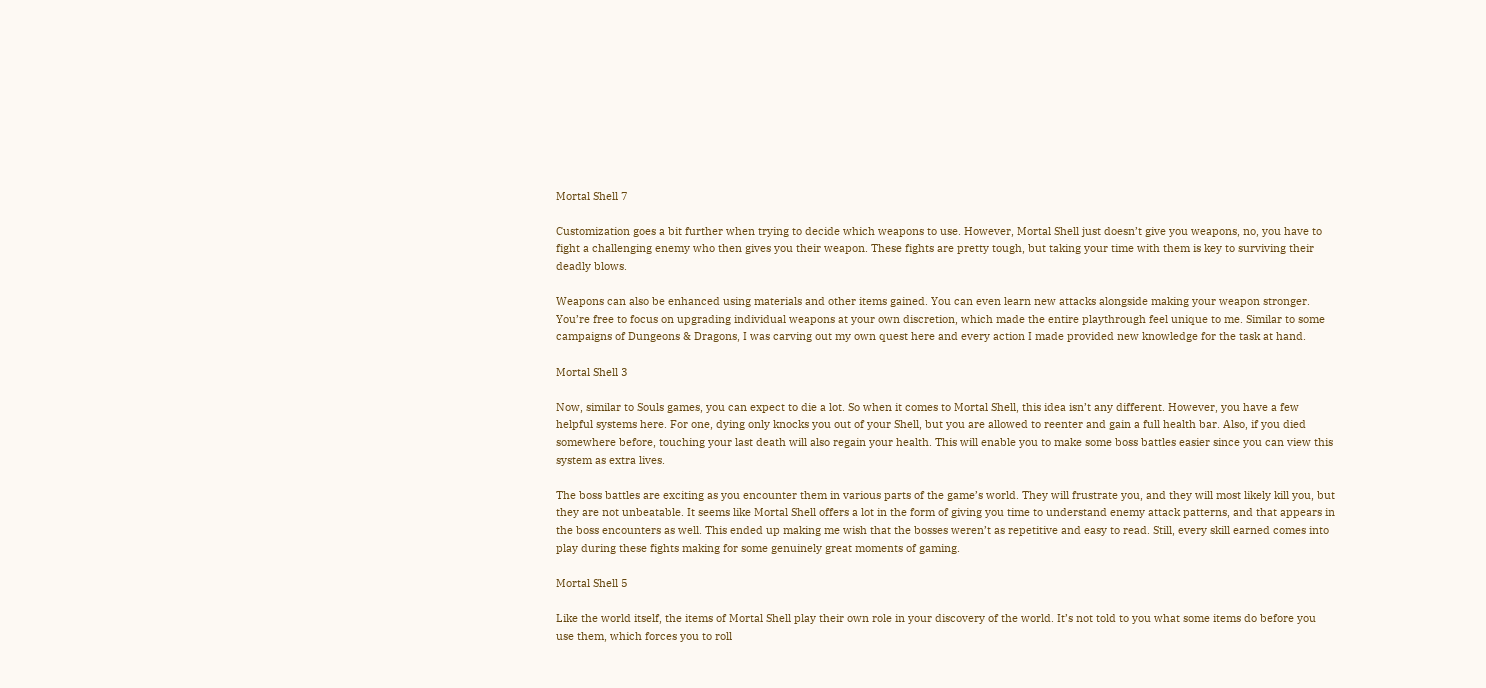Mortal Shell 7

Customization goes a bit further when trying to decide which weapons to use. However, Mortal Shell just doesn’t give you weapons, no, you have to fight a challenging enemy who then gives you their weapon. These fights are pretty tough, but taking your time with them is key to surviving their deadly blows.

Weapons can also be enhanced using materials and other items gained. You can even learn new attacks alongside making your weapon stronger. You’re free to focus on upgrading individual weapons at your own discretion, which made the entire playthrough feel unique to me. Similar to some campaigns of Dungeons & Dragons, I was carving out my own quest here and every action I made provided new knowledge for the task at hand.

Mortal Shell 3

Now, similar to Souls games, you can expect to die a lot. So when it comes to Mortal Shell, this idea isn’t any different. However, you have a few helpful systems here. For one, dying only knocks you out of your Shell, but you are allowed to reenter and gain a full health bar. Also, if you died somewhere before, touching your last death will also regain your health. This will enable you to make some boss battles easier since you can view this system as extra lives.

The boss battles are exciting as you encounter them in various parts of the game’s world. They will frustrate you, and they will most likely kill you, but they are not unbeatable. It seems like Mortal Shell offers a lot in the form of giving you time to understand enemy attack patterns, and that appears in the boss encounters as well. This ended up making me wish that the bosses weren’t as repetitive and easy to read. Still, every skill earned comes into play during these fights making for some genuinely great moments of gaming.

Mortal Shell 5

Like the world itself, the items of Mortal Shell play their own role in your discovery of the world. It’s not told to you what some items do before you use them, which forces you to roll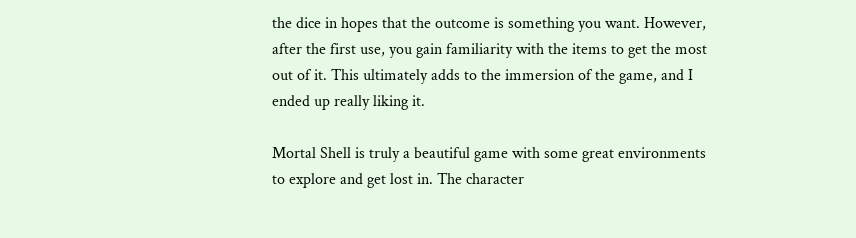the dice in hopes that the outcome is something you want. However, after the first use, you gain familiarity with the items to get the most out of it. This ultimately adds to the immersion of the game, and I ended up really liking it.

Mortal Shell is truly a beautiful game with some great environments to explore and get lost in. The character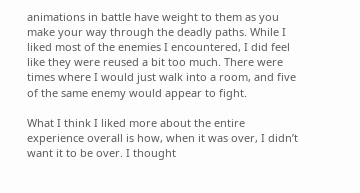animations in battle have weight to them as you make your way through the deadly paths. While I liked most of the enemies I encountered, I did feel like they were reused a bit too much. There were times where I would just walk into a room, and five of the same enemy would appear to fight.

What I think I liked more about the entire experience overall is how, when it was over, I didn’t want it to be over. I thought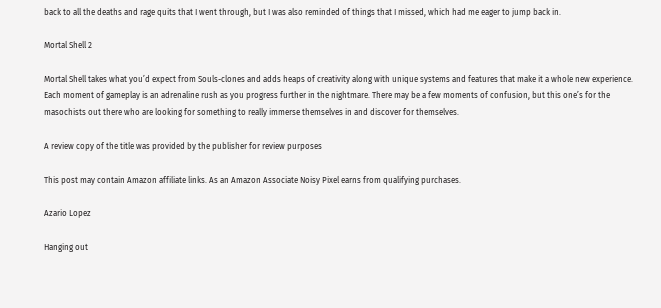back to all the deaths and rage quits that I went through, but I was also reminded of things that I missed, which had me eager to jump back in.

Mortal Shell 2

Mortal Shell takes what you’d expect from Souls-clones and adds heaps of creativity along with unique systems and features that make it a whole new experience. Each moment of gameplay is an adrenaline rush as you progress further in the nightmare. There may be a few moments of confusion, but this one’s for the masochists out there who are looking for something to really immerse themselves in and discover for themselves.

A review copy of the title was provided by the publisher for review purposes

This post may contain Amazon affiliate links. As an Amazon Associate Noisy Pixel earns from qualifying purchases.

Azario Lopez

Hanging out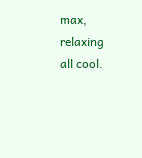max, relaxing all cool.